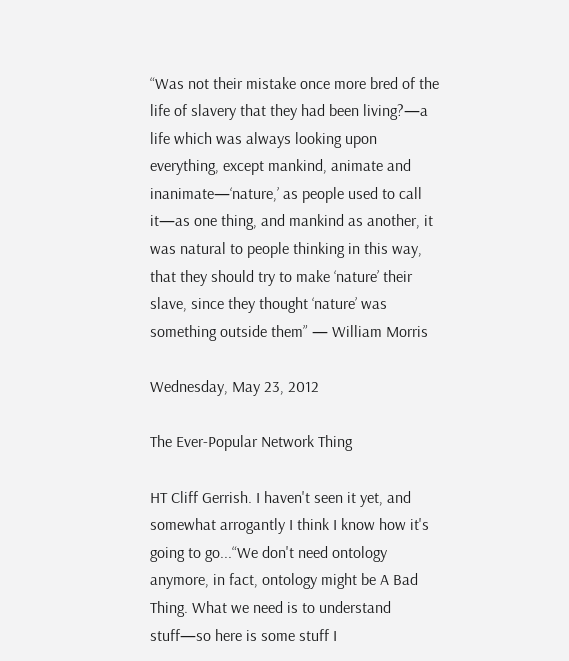“Was not their mistake once more bred of the life of slavery that they had been living?—a life which was always looking upon everything, except mankind, animate and inanimate—‘nature,’ as people used to call it—as one thing, and mankind as another, it was natural to people thinking in this way, that they should try to make ‘nature’ their slave, since they thought ‘nature’ was something outside them” — William Morris

Wednesday, May 23, 2012

The Ever-Popular Network Thing

HT Cliff Gerrish. I haven't seen it yet, and somewhat arrogantly I think I know how it's going to go...“We don't need ontology anymore, in fact, ontology might be A Bad Thing. What we need is to understand stuff—so here is some stuff I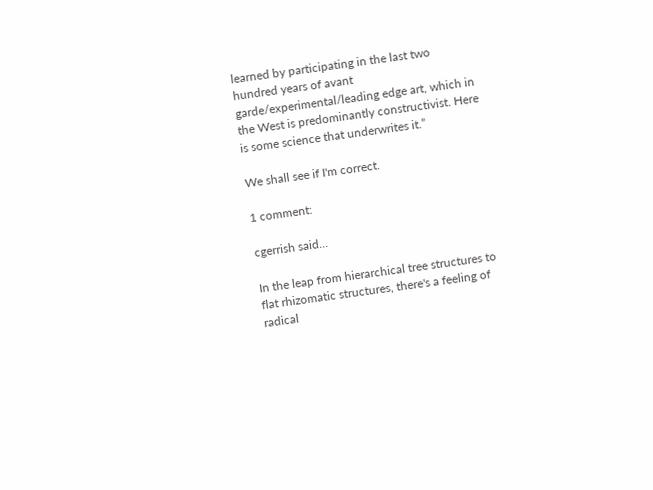learned by participating in the last two hundred years of avant garde/experimental/leading edge art, which in the West is predominantly constructivist. Here is some science that underwrites it.”

We shall see if I'm correct.

1 comment:

cgerrish said...

In the leap from hierarchical tree structures to flat rhizomatic structures, there's a feeling of radical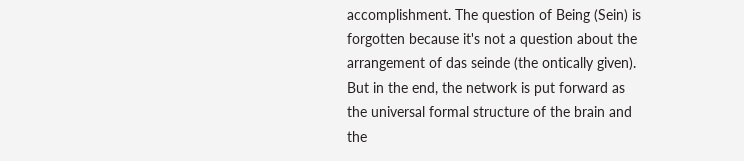accomplishment. The question of Being (Sein) is forgotten because it's not a question about the arrangement of das seinde (the ontically given). But in the end, the network is put forward as the universal formal structure of the brain and the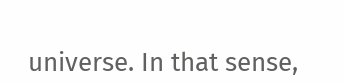universe. In that sense,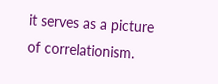it serves as a picture of correlationism.